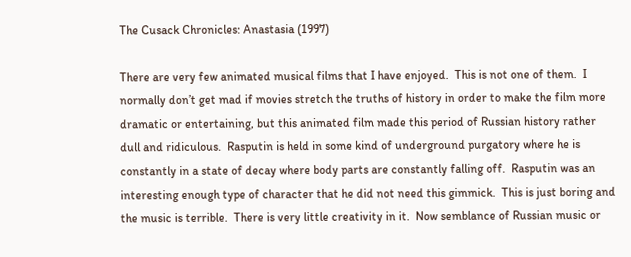The Cusack Chronicles: Anastasia (1997)

There are very few animated musical films that I have enjoyed.  This is not one of them.  I normally don’t get mad if movies stretch the truths of history in order to make the film more dramatic or entertaining, but this animated film made this period of Russian history rather dull and ridiculous.  Rasputin is held in some kind of underground purgatory where he is constantly in a state of decay where body parts are constantly falling off.  Rasputin was an interesting enough type of character that he did not need this gimmick.  This is just boring and the music is terrible.  There is very little creativity in it.  Now semblance of Russian music or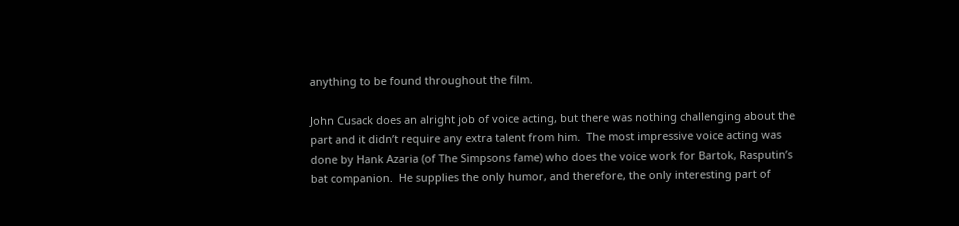anything to be found throughout the film.

John Cusack does an alright job of voice acting, but there was nothing challenging about the part and it didn’t require any extra talent from him.  The most impressive voice acting was done by Hank Azaria (of The Simpsons fame) who does the voice work for Bartok, Rasputin’s bat companion.  He supplies the only humor, and therefore, the only interesting part of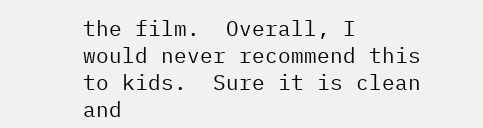the film.  Overall, I would never recommend this to kids.  Sure it is clean and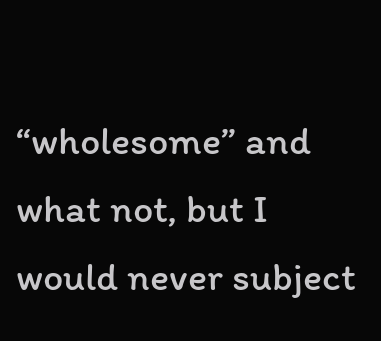“wholesome” and what not, but I would never subject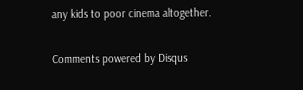any kids to poor cinema altogether.

Comments powered by Disqus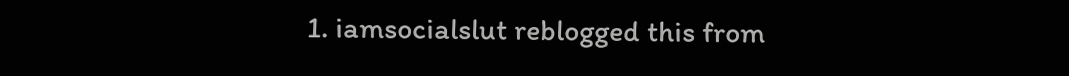1. iamsocialslut reblogged this from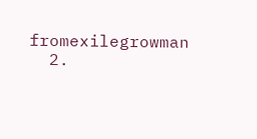fromexilegrowman
  2.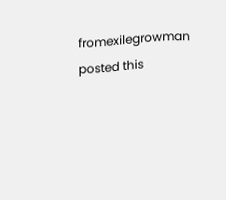fromexilegrowman posted this